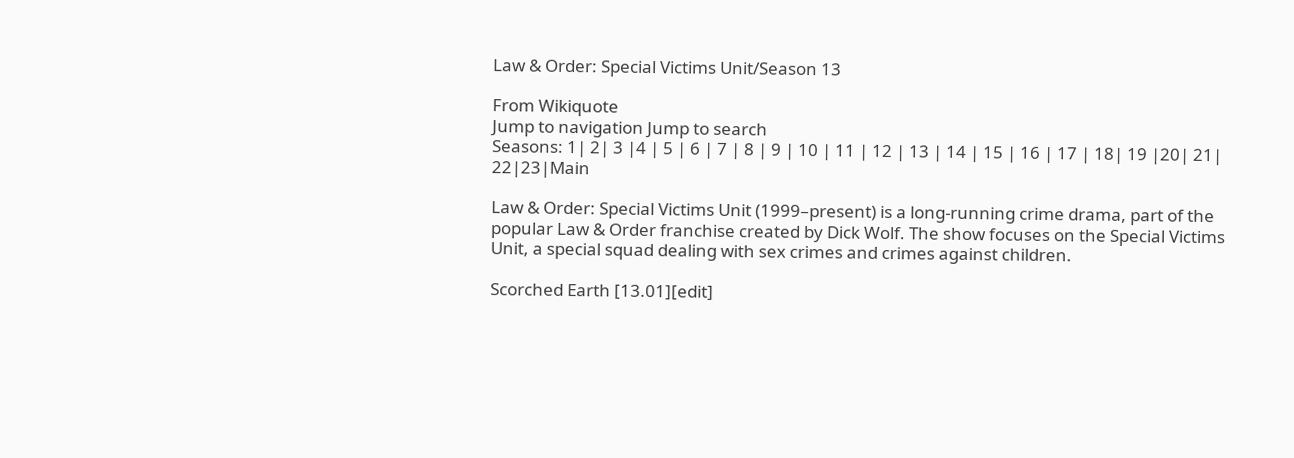Law & Order: Special Victims Unit/Season 13

From Wikiquote
Jump to navigation Jump to search
Seasons: 1| 2| 3 |4 | 5 | 6 | 7 | 8 | 9 | 10 | 11 | 12 | 13 | 14 | 15 | 16 | 17 | 18| 19 |20| 21| 22|23|Main

Law & Order: Special Victims Unit (1999–present) is a long-running crime drama, part of the popular Law & Order franchise created by Dick Wolf. The show focuses on the Special Victims Unit, a special squad dealing with sex crimes and crimes against children.

Scorched Earth [13.01][edit]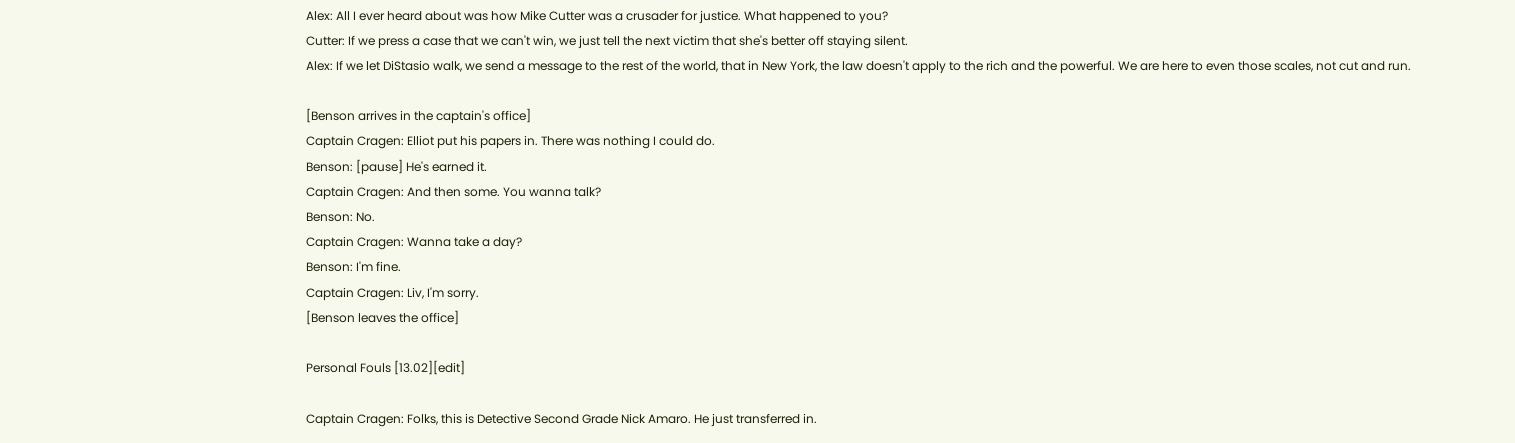Alex: All I ever heard about was how Mike Cutter was a crusader for justice. What happened to you?
Cutter: If we press a case that we can't win, we just tell the next victim that she's better off staying silent.
Alex: If we let DiStasio walk, we send a message to the rest of the world, that in New York, the law doesn't apply to the rich and the powerful. We are here to even those scales, not cut and run.

[Benson arrives in the captain's office]
Captain Cragen: Elliot put his papers in. There was nothing I could do.
Benson: [pause] He's earned it.
Captain Cragen: And then some. You wanna talk?
Benson: No.
Captain Cragen: Wanna take a day?
Benson: I'm fine.
Captain Cragen: Liv, I'm sorry.
[Benson leaves the office]

Personal Fouls [13.02][edit]

Captain Cragen: Folks, this is Detective Second Grade Nick Amaro. He just transferred in.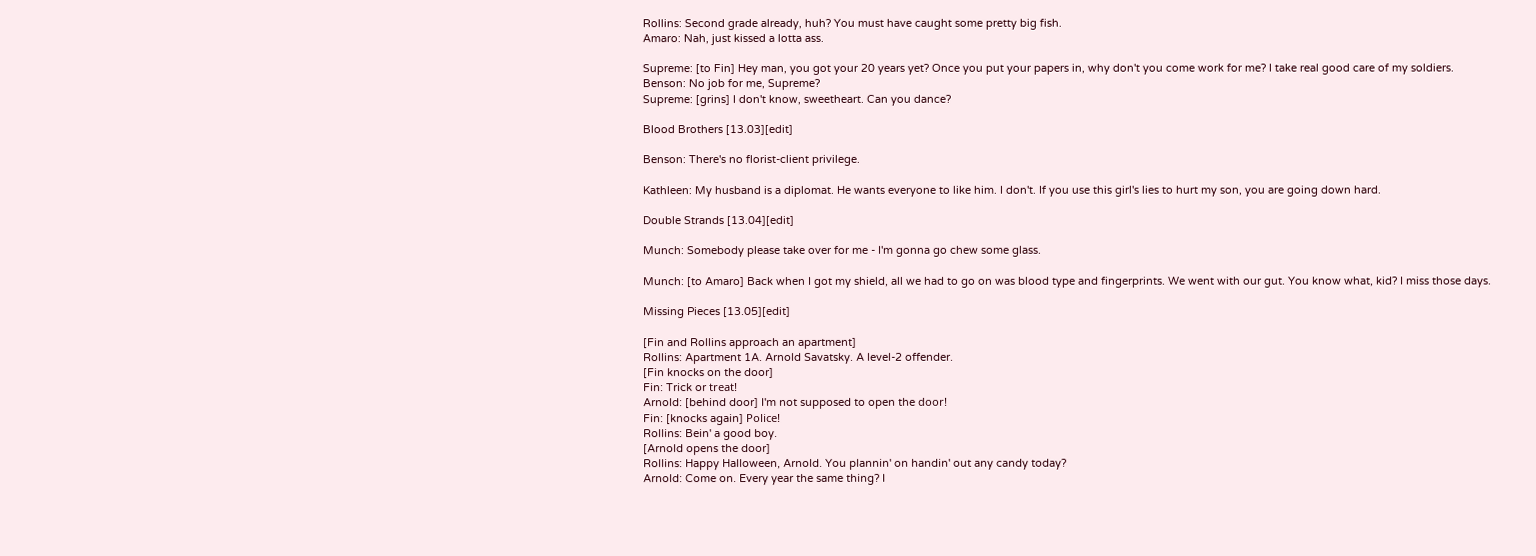Rollins: Second grade already, huh? You must have caught some pretty big fish.
Amaro: Nah, just kissed a lotta ass.

Supreme: [to Fin] Hey man, you got your 20 years yet? Once you put your papers in, why don't you come work for me? I take real good care of my soldiers.
Benson: No job for me, Supreme?
Supreme: [grins] I don't know, sweetheart. Can you dance?

Blood Brothers [13.03][edit]

Benson: There's no florist-client privilege.

Kathleen: My husband is a diplomat. He wants everyone to like him. I don't. If you use this girl's lies to hurt my son, you are going down hard.

Double Strands [13.04][edit]

Munch: Somebody please take over for me - I'm gonna go chew some glass.

Munch: [to Amaro] Back when I got my shield, all we had to go on was blood type and fingerprints. We went with our gut. You know what, kid? I miss those days.

Missing Pieces [13.05][edit]

[Fin and Rollins approach an apartment]
Rollins: Apartment 1A. Arnold Savatsky. A level-2 offender.
[Fin knocks on the door]
Fin: Trick or treatǃ
Arnold: [behind door] I'm not supposed to open the doorǃ
Fin: [knocks again] Policeǃ
Rollins: Bein' a good boy.
[Arnold opens the door]
Rollins: Happy Halloween, Arnold. You plannin' on handin' out any candy today?
Arnold: Come on. Every year the same thing? I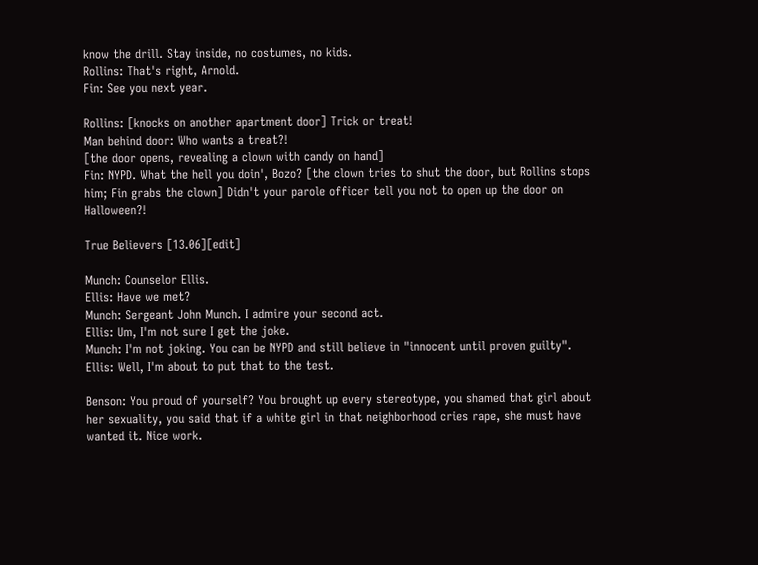know the drill. Stay inside, no costumes, no kids.
Rollins: That's right, Arnold.
Fin: See you next year.

Rollins: [knocks on another apartment door] Trick or treatǃ
Man behind door: Who wants a treat?ǃ
[the door opens, revealing a clown with candy on hand]
Fin: NYPD. What the hell you doin', Bozo? [the clown tries to shut the door, but Rollins stops him; Fin grabs the clown] Didn't your parole officer tell you not to open up the door on Halloween?ǃ

True Believers [13.06][edit]

Munch: Counselor Ellis.
Ellis: Have we met?
Munch: Sergeant John Munch. I admire your second act.
Ellis: Um, I'm not sure I get the joke.
Munch: I'm not joking. You can be NYPD and still believe in "innocent until proven guilty".
Ellis: Well, I'm about to put that to the test.

Benson: You proud of yourself? You brought up every stereotype, you shamed that girl about her sexuality, you said that if a white girl in that neighborhood cries rape, she must have wanted it. Nice work.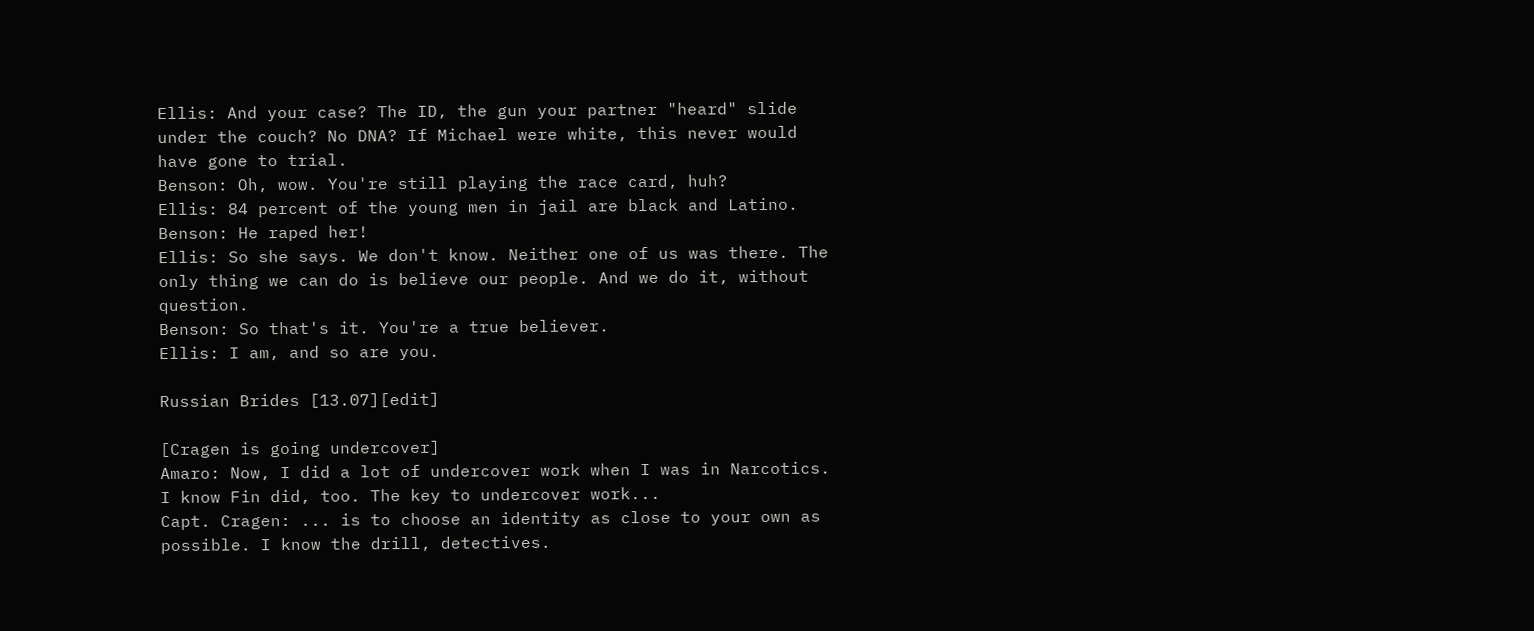Ellis: And your case? The ID, the gun your partner "heard" slide under the couch? No DNA? If Michael were white, this never would have gone to trial.
Benson: Oh, wow. You're still playing the race card, huh?
Ellis: 84 percent of the young men in jail are black and Latino.
Benson: He raped her!
Ellis: So she says. We don't know. Neither one of us was there. The only thing we can do is believe our people. And we do it, without question.
Benson: So that's it. You're a true believer.
Ellis: I am, and so are you.

Russian Brides [13.07][edit]

[Cragen is going undercover]
Amaro: Now, I did a lot of undercover work when I was in Narcotics. I know Fin did, too. The key to undercover work...
Capt. Cragen: ... is to choose an identity as close to your own as possible. I know the drill, detectives.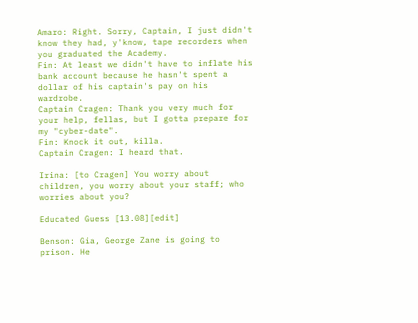Amaro: Right. Sorry, Captain, I just didn't know they had, y'know, tape recorders when you graduated the Academy.
Fin: At least we didn't have to inflate his bank account because he hasn't spent a dollar of his captain's pay on his wardrobe.
Captain Cragen: Thank you very much for your help, fellas, but I gotta prepare for my "cyber-date".
Fin: Knock it out, killa.
Captain Cragen: I heard that.

Irina: [to Cragen] You worry about children, you worry about your staff; who worries about you?

Educated Guess [13.08][edit]

Benson: Gia, George Zane is going to prison. He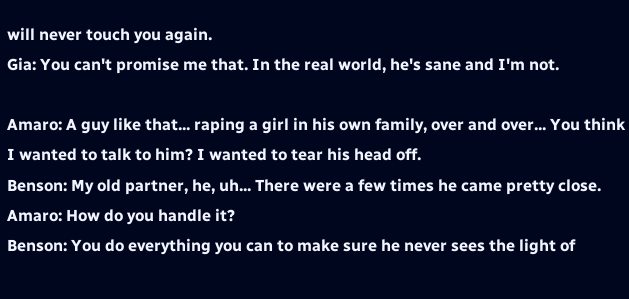will never touch you again.
Gia: You can't promise me that. In the real world, he's sane and I'm not.

Amaro: A guy like that... raping a girl in his own family, over and over... You think I wanted to talk to him? I wanted to tear his head off.
Benson: My old partner, he, uh... There were a few times he came pretty close.
Amaro: How do you handle it?
Benson: You do everything you can to make sure he never sees the light of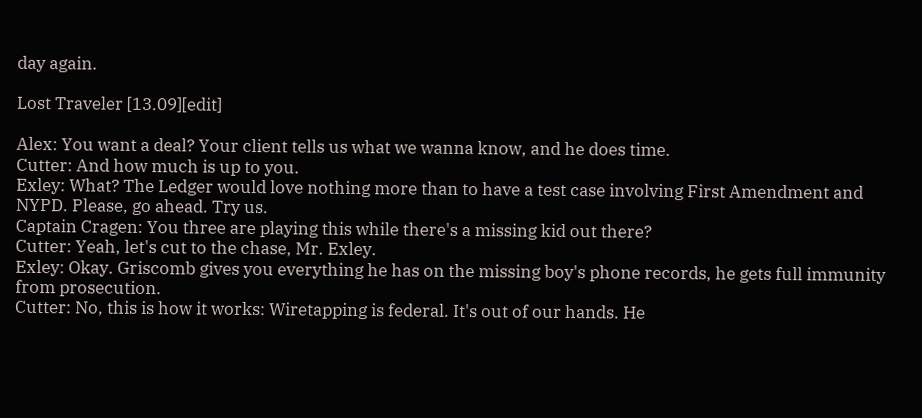day again.

Lost Traveler [13.09][edit]

Alex: You want a deal? Your client tells us what we wanna know, and he does time.
Cutter: And how much is up to you.
Exley: What? The Ledger would love nothing more than to have a test case involving First Amendment and NYPD. Please, go ahead. Try us.
Captain Cragen: You three are playing this while there's a missing kid out there?
Cutter: Yeah, let's cut to the chase, Mr. Exley.
Exley: Okay. Griscomb gives you everything he has on the missing boy's phone records, he gets full immunity from prosecution.
Cutter: No, this is how it works: Wiretapping is federal. It's out of our hands. He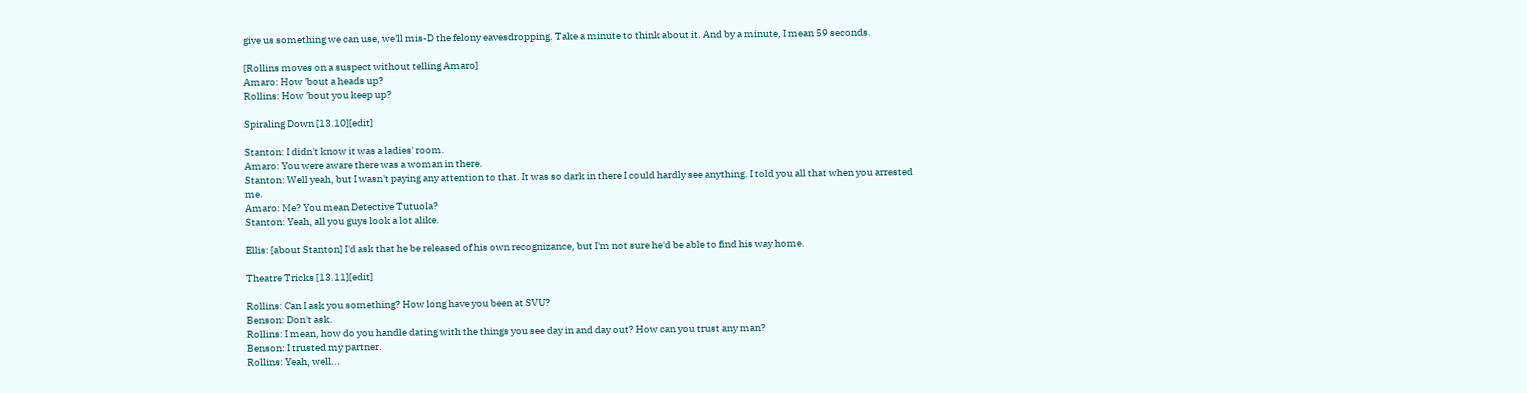give us something we can use, we'll mis-D the felony eavesdropping. Take a minute to think about it. And by a minute, I mean 59 seconds.

[Rollins moves on a suspect without telling Amaro]
Amaro: How 'bout a heads up?
Rollins: How 'bout you keep up?

Spiraling Down [13.10][edit]

Stanton: I didn't know it was a ladies' room.
Amaro: You were aware there was a woman in there.
Stanton: Well yeah, but I wasn't paying any attention to that. It was so dark in there I could hardly see anything. I told you all that when you arrested me.
Amaro: Me? You mean Detective Tutuola?
Stanton: Yeah, all you guys look a lot alike.

Ellis: [about Stanton] I'd ask that he be released of his own recognizance, but I'm not sure he'd be able to find his way home.

Theatre Tricks [13.11][edit]

Rollins: Can I ask you something? How long have you been at SVU?
Benson: Don't ask.
Rollins: I mean, how do you handle dating with the things you see day in and day out? How can you trust any man?
Benson: I trusted my partner.
Rollins: Yeah, well...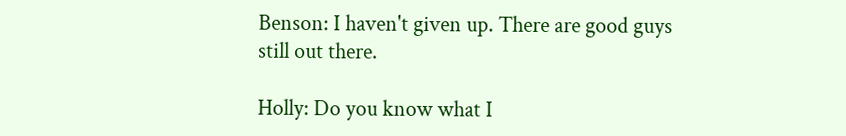Benson: I haven't given up. There are good guys still out there.

Holly: Do you know what I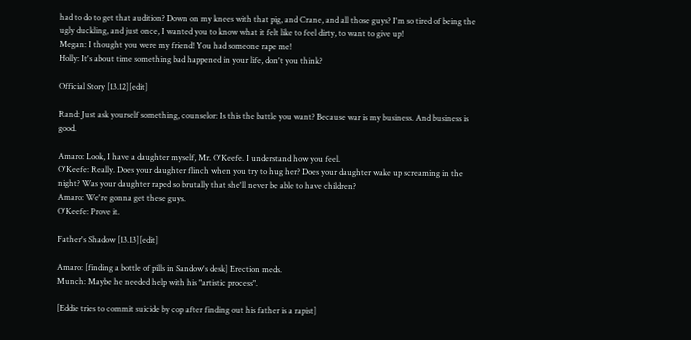had to do to get that audition? Down on my knees with that pig, and Crane, and all those guys? I'm so tired of being the ugly duckling, and just once, I wanted you to know what it felt like to feel dirty, to want to give up!
Megan: I thought you were my friend! You had someone rape me!
Holly: It's about time something bad happened in your life, don't you think?

Official Story [13.12][edit]

Rand: Just ask yourself something, counselor: Is this the battle you want? Because war is my business. And business is good.

Amaro: Look, I have a daughter myself, Mr. O'Keefe. I understand how you feel.
O'Keefe: Really. Does your daughter flinch when you try to hug her? Does your daughter wake up screaming in the night? Was your daughter raped so brutally that she'll never be able to have children?
Amaro: We're gonna get these guys.
O'Keefe: Prove it.

Father's Shadow [13.13][edit]

Amaro: [finding a bottle of pills in Sandow's desk] Erection meds.
Munch: Maybe he needed help with his "artistic process".

[Eddie tries to commit suicide by cop after finding out his father is a rapist]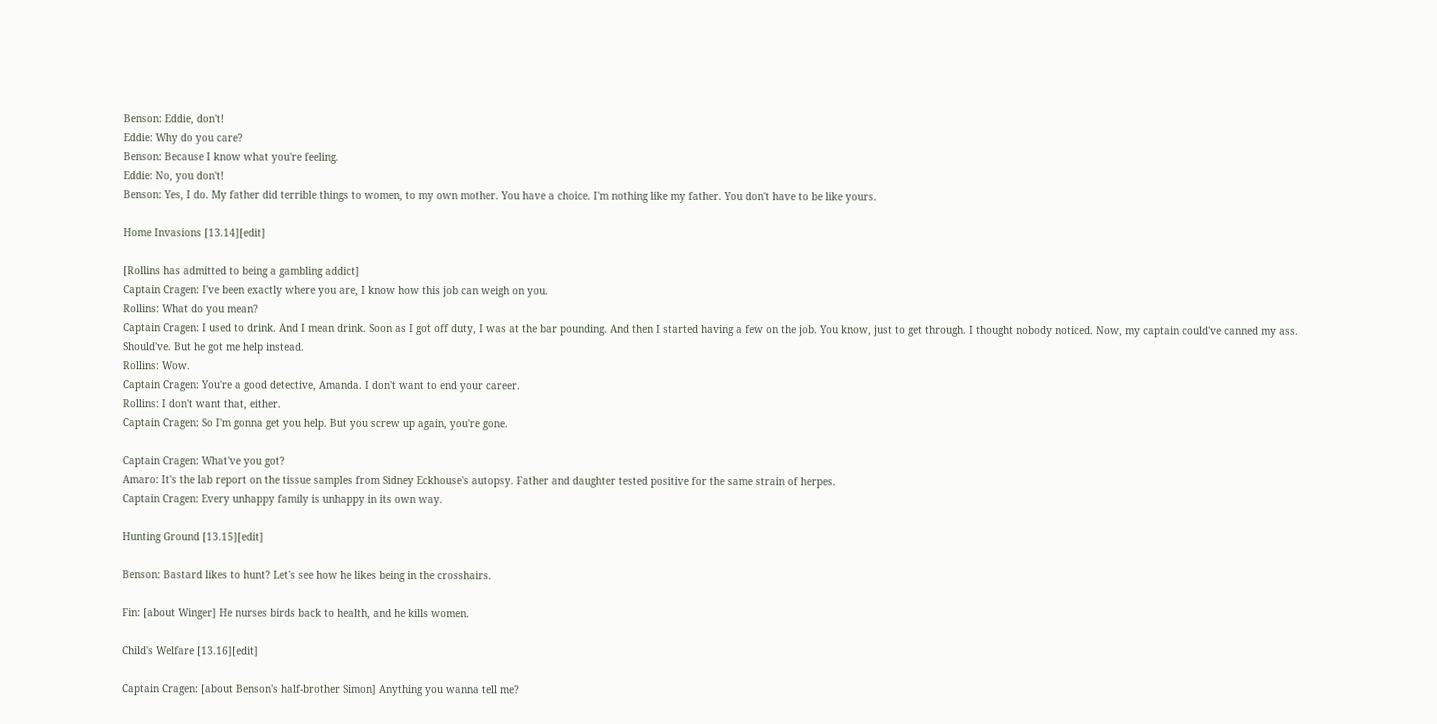Benson: Eddie, don't!
Eddie: Why do you care?
Benson: Because I know what you're feeling.
Eddie: No, you don't!
Benson: Yes, I do. My father did terrible things to women, to my own mother. You have a choice. I'm nothing like my father. You don't have to be like yours.

Home Invasions [13.14][edit]

[Rollins has admitted to being a gambling addict]
Captain Cragen: I've been exactly where you are, I know how this job can weigh on you.
Rollins: What do you mean?
Captain Cragen: I used to drink. And I mean drink. Soon as I got off duty, I was at the bar pounding. And then I started having a few on the job. You know, just to get through. I thought nobody noticed. Now, my captain could've canned my ass. Should've. But he got me help instead.
Rollins: Wow.
Captain Cragen: You're a good detective, Amanda. I don't want to end your career.
Rollins: I don't want that, either.
Captain Cragen: So I'm gonna get you help. But you screw up again, you're gone.

Captain Cragen: What've you got?
Amaro: It's the lab report on the tissue samples from Sidney Eckhouse's autopsy. Father and daughter tested positive for the same strain of herpes.
Captain Cragen: Every unhappy family is unhappy in its own way.

Hunting Ground [13.15][edit]

Benson: Bastard likes to hunt? Let's see how he likes being in the crosshairs.

Fin: [about Winger] He nurses birds back to health, and he kills women.

Child's Welfare [13.16][edit]

Captain Cragen: [about Benson's half-brother Simon] Anything you wanna tell me?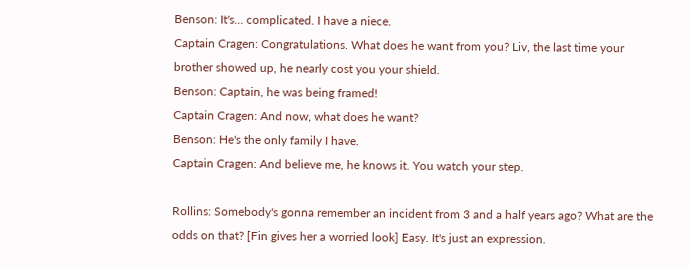Benson: It's... complicated. I have a niece.
Captain Cragen: Congratulations. What does he want from you? Liv, the last time your brother showed up, he nearly cost you your shield.
Benson: Captain, he was being framed!
Captain Cragen: And now, what does he want?
Benson: He's the only family I have.
Captain Cragen: And believe me, he knows it. You watch your step.

Rollins: Somebody's gonna remember an incident from 3 and a half years ago? What are the odds on that? [Fin gives her a worried look] Easy. It's just an expression.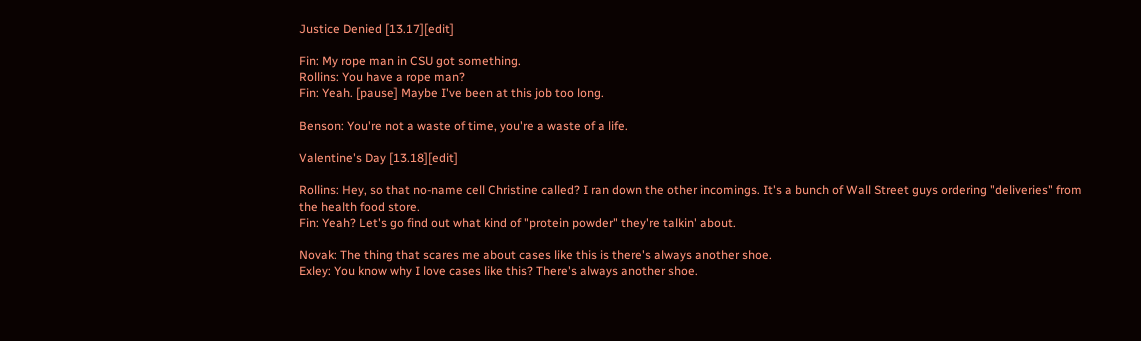Justice Denied [13.17][edit]

Fin: My rope man in CSU got something.
Rollins: You have a rope man?
Fin: Yeah. [pause] Maybe I've been at this job too long.

Benson: You're not a waste of time, you're a waste of a life.

Valentine's Day [13.18][edit]

Rollins: Hey, so that no-name cell Christine called? I ran down the other incomings. It's a bunch of Wall Street guys ordering "deliveries" from the health food store.
Fin: Yeah? Let's go find out what kind of "protein powder" they're talkin' about.

Novak: The thing that scares me about cases like this is there's always another shoe.
Exley: You know why I love cases like this? There's always another shoe.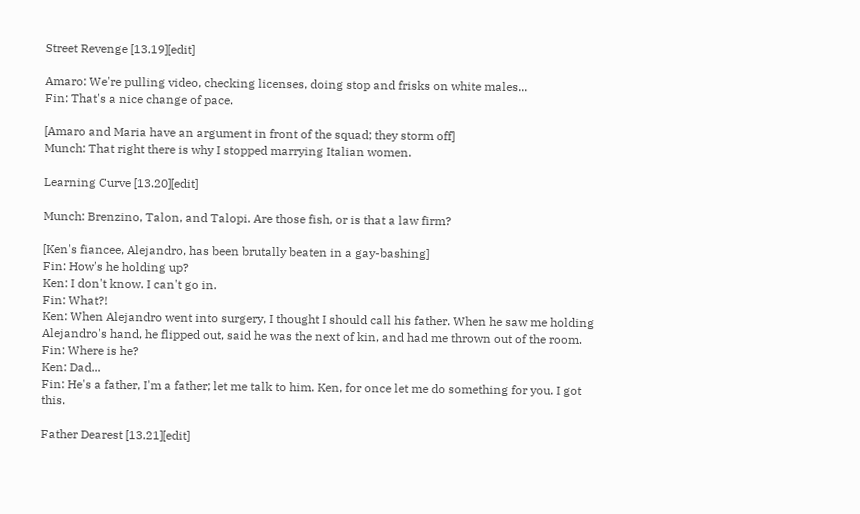Street Revenge [13.19][edit]

Amaro: We're pulling video, checking licenses, doing stop and frisks on white males...
Fin: That's a nice change of pace.

[Amaro and Maria have an argument in front of the squad; they storm off]
Munch: That right there is why I stopped marrying Italian women.

Learning Curve [13.20][edit]

Munch: Brenzino, Talon, and Talopi. Are those fish, or is that a law firm?

[Ken's fiancee, Alejandro, has been brutally beaten in a gay-bashing]
Fin: How's he holding up?
Ken: I don't know. I can't go in.
Fin: What?!
Ken: When Alejandro went into surgery, I thought I should call his father. When he saw me holding Alejandro's hand, he flipped out, said he was the next of kin, and had me thrown out of the room.
Fin: Where is he?
Ken: Dad...
Fin: He's a father, I'm a father; let me talk to him. Ken, for once let me do something for you. I got this.

Father Dearest [13.21][edit]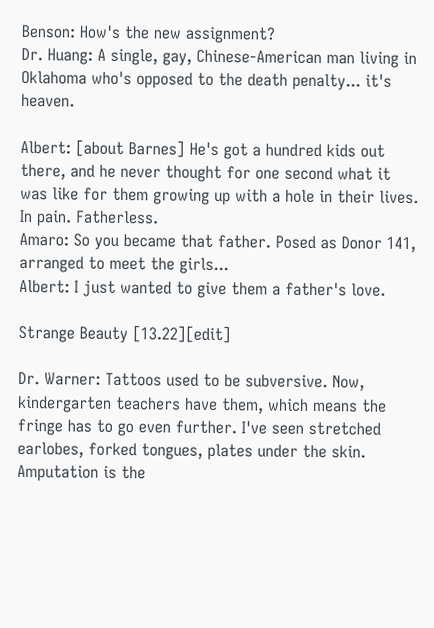Benson: How's the new assignment?
Dr. Huang: A single, gay, Chinese-American man living in Oklahoma who's opposed to the death penalty... it's heaven.

Albert: [about Barnes] He's got a hundred kids out there, and he never thought for one second what it was like for them growing up with a hole in their lives. In pain. Fatherless.
Amaro: So you became that father. Posed as Donor 141, arranged to meet the girls...
Albert: I just wanted to give them a father's love.

Strange Beauty [13.22][edit]

Dr. Warner: Tattoos used to be subversive. Now, kindergarten teachers have them, which means the fringe has to go even further. I've seen stretched earlobes, forked tongues, plates under the skin. Amputation is the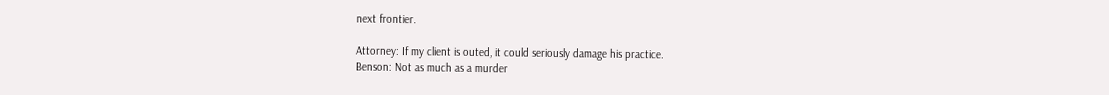next frontier.

Attorney: If my client is outed, it could seriously damage his practice.
Benson: Not as much as a murder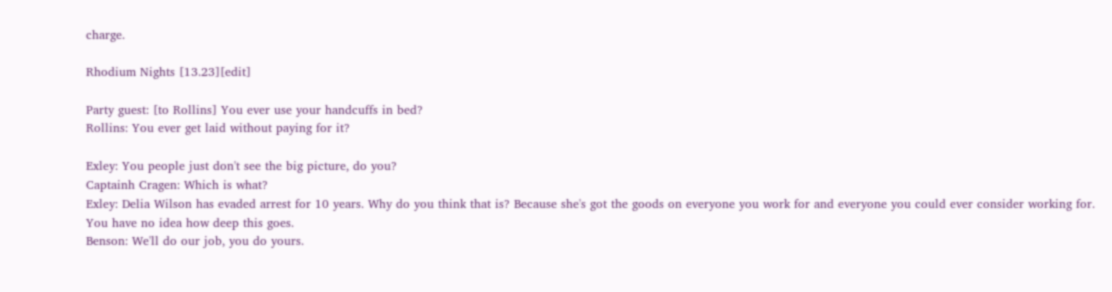charge.

Rhodium Nights [13.23][edit]

Party guest: [to Rollins] You ever use your handcuffs in bed?
Rollins: You ever get laid without paying for it?

Exley: You people just don't see the big picture, do you?
Captainh Cragen: Which is what?
Exley: Delia Wilson has evaded arrest for 10 years. Why do you think that is? Because she's got the goods on everyone you work for and everyone you could ever consider working for. You have no idea how deep this goes.
Benson: We'll do our job, you do yours.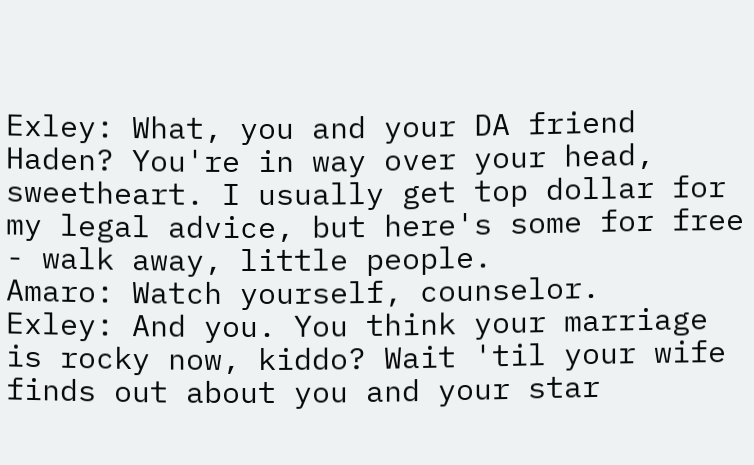Exley: What, you and your DA friend Haden? You're in way over your head, sweetheart. I usually get top dollar for my legal advice, but here's some for free - walk away, little people.
Amaro: Watch yourself, counselor.
Exley: And you. You think your marriage is rocky now, kiddo? Wait 'til your wife finds out about you and your star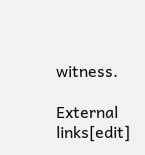witness.

External links[edit]